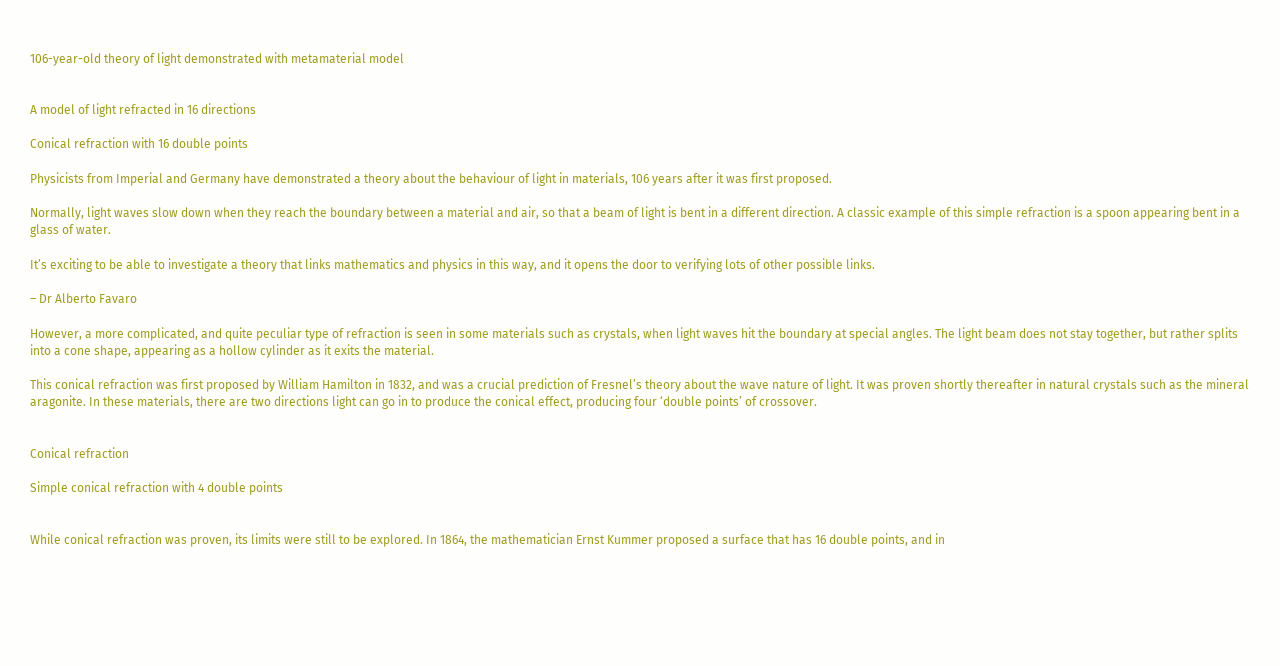106-year-old theory of light demonstrated with metamaterial model


A model of light refracted in 16 directions

Conical refraction with 16 double points

Physicists from Imperial and Germany have demonstrated a theory about the behaviour of light in materials, 106 years after it was first proposed.

Normally, light waves slow down when they reach the boundary between a material and air, so that a beam of light is bent in a different direction. A classic example of this simple refraction is a spoon appearing bent in a glass of water.

It’s exciting to be able to investigate a theory that links mathematics and physics in this way, and it opens the door to verifying lots of other possible links.

– Dr Alberto Favaro

However, a more complicated, and quite peculiar type of refraction is seen in some materials such as crystals, when light waves hit the boundary at special angles. The light beam does not stay together, but rather splits into a cone shape, appearing as a hollow cylinder as it exits the material.

This conical refraction was first proposed by William Hamilton in 1832, and was a crucial prediction of Fresnel’s theory about the wave nature of light. It was proven shortly thereafter in natural crystals such as the mineral aragonite. In these materials, there are two directions light can go in to produce the conical effect, producing four ‘double points’ of crossover.


Conical refraction

Simple conical refraction with 4 double points


While conical refraction was proven, its limits were still to be explored. In 1864, the mathematician Ernst Kummer proposed a surface that has 16 double points, and in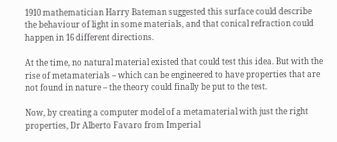1910 mathematician Harry Bateman suggested this surface could describe the behaviour of light in some materials, and that conical refraction could happen in 16 different directions.

At the time, no natural material existed that could test this idea. But with the rise of metamaterials – which can be engineered to have properties that are not found in nature – the theory could finally be put to the test.

Now, by creating a computer model of a metamaterial with just the right properties, Dr Alberto Favaro from Imperial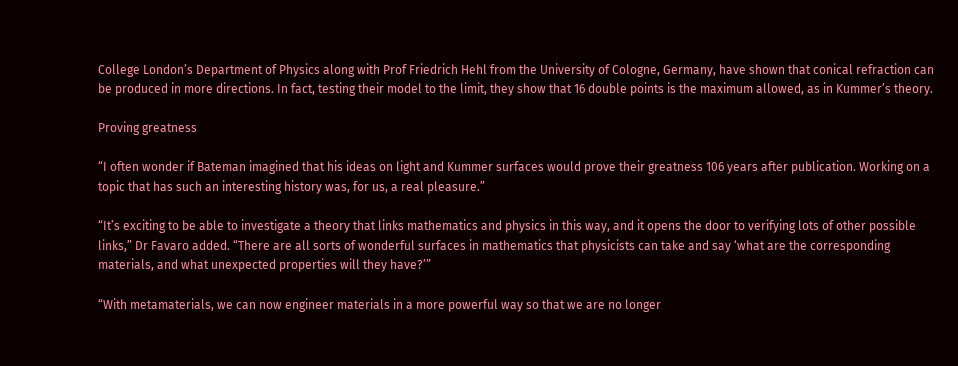College London’s Department of Physics along with Prof Friedrich Hehl from the University of Cologne, Germany, have shown that conical refraction can be produced in more directions. In fact, testing their model to the limit, they show that 16 double points is the maximum allowed, as in Kummer’s theory.

Proving greatness

“I often wonder if Bateman imagined that his ideas on light and Kummer surfaces would prove their greatness 106 years after publication. Working on a topic that has such an interesting history was, for us, a real pleasure.”

“It’s exciting to be able to investigate a theory that links mathematics and physics in this way, and it opens the door to verifying lots of other possible links,” Dr Favaro added. “There are all sorts of wonderful surfaces in mathematics that physicists can take and say ‘what are the corresponding materials, and what unexpected properties will they have?’”

“With metamaterials, we can now engineer materials in a more powerful way so that we are no longer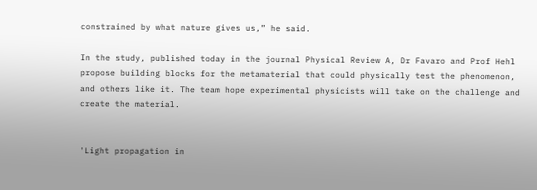constrained by what nature gives us,” he said.

In the study, published today in the journal Physical Review A, Dr Favaro and Prof Hehl propose building blocks for the metamaterial that could physically test the phenomenon, and others like it. The team hope experimental physicists will take on the challenge and create the material.


'Light propagation in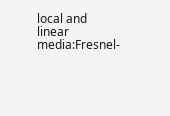local and linear media:Fresnel-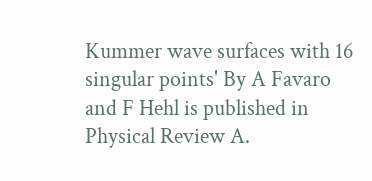Kummer wave surfaces with 16 singular points' By A Favaro and F Hehl is published in Physical Review A.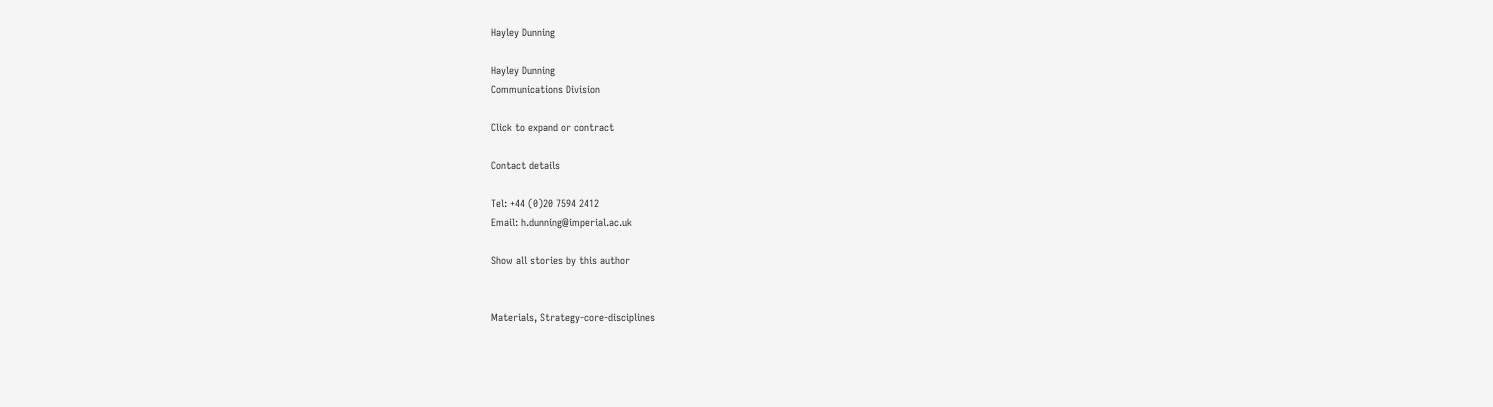Hayley Dunning

Hayley Dunning
Communications Division

Click to expand or contract

Contact details

Tel: +44 (0)20 7594 2412
Email: h.dunning@imperial.ac.uk

Show all stories by this author


Materials, Strategy-core-disciplines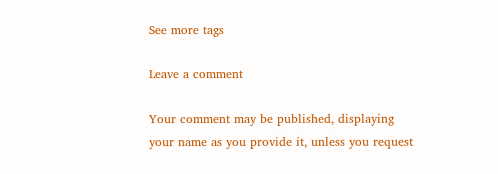See more tags

Leave a comment

Your comment may be published, displaying your name as you provide it, unless you request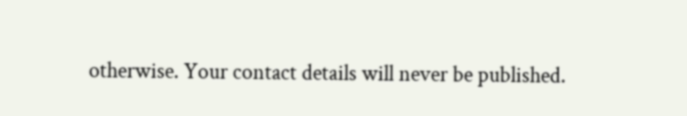otherwise. Your contact details will never be published.